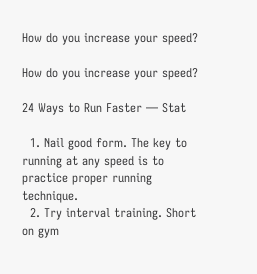How do you increase your speed?

How do you increase your speed?

24 Ways to Run Faster — Stat

  1. Nail good form. The key to running at any speed is to practice proper running technique.
  2. Try interval training. Short on gym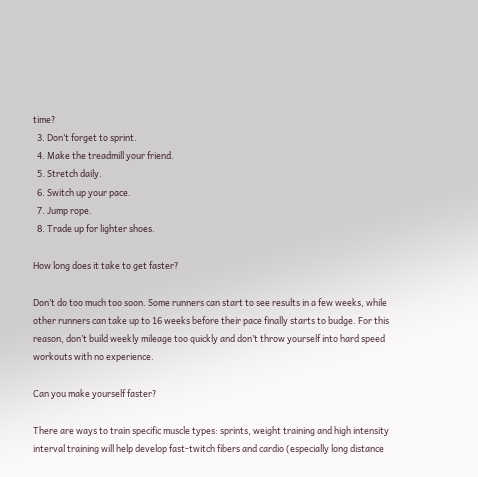time?
  3. Don’t forget to sprint.
  4. Make the treadmill your friend.
  5. Stretch daily.
  6. Switch up your pace.
  7. Jump rope.
  8. Trade up for lighter shoes.

How long does it take to get faster?

Don’t do too much too soon. Some runners can start to see results in a few weeks, while other runners can take up to 16 weeks before their pace finally starts to budge. For this reason, don’t build weekly mileage too quickly and don’t throw yourself into hard speed workouts with no experience.

Can you make yourself faster?

There are ways to train specific muscle types: sprints, weight training and high intensity interval training will help develop fast-twitch fibers and cardio (especially long distance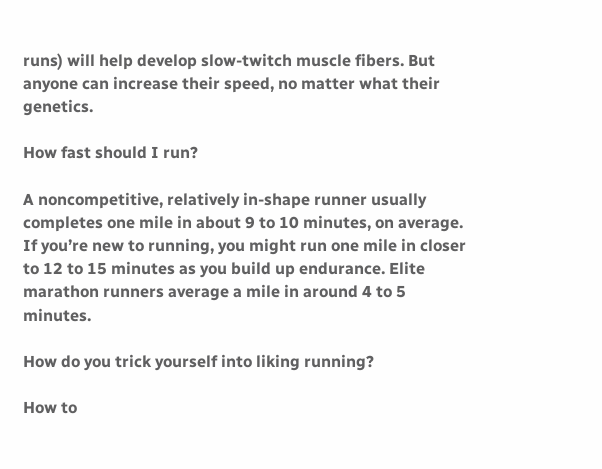runs) will help develop slow-twitch muscle fibers. But anyone can increase their speed, no matter what their genetics.

How fast should I run?

A noncompetitive, relatively in-shape runner usually completes one mile in about 9 to 10 minutes, on average. If you’re new to running, you might run one mile in closer to 12 to 15 minutes as you build up endurance. Elite marathon runners average a mile in around 4 to 5 minutes.

How do you trick yourself into liking running?

How to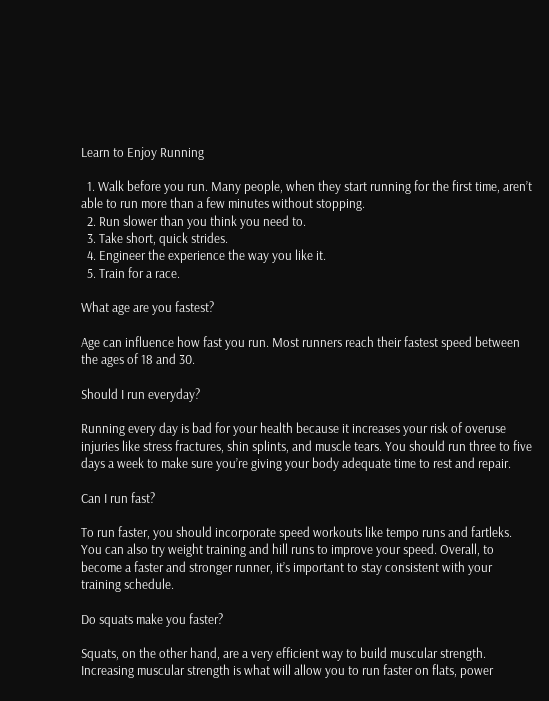Learn to Enjoy Running

  1. Walk before you run. Many people, when they start running for the first time, aren’t able to run more than a few minutes without stopping.
  2. Run slower than you think you need to.
  3. Take short, quick strides.
  4. Engineer the experience the way you like it.
  5. Train for a race.

What age are you fastest?

Age can influence how fast you run. Most runners reach their fastest speed between the ages of 18 and 30.

Should I run everyday?

Running every day is bad for your health because it increases your risk of overuse injuries like stress fractures, shin splints, and muscle tears. You should run three to five days a week to make sure you’re giving your body adequate time to rest and repair.

Can I run fast?

To run faster, you should incorporate speed workouts like tempo runs and fartleks. You can also try weight training and hill runs to improve your speed. Overall, to become a faster and stronger runner, it’s important to stay consistent with your training schedule.

Do squats make you faster?

Squats, on the other hand, are a very efficient way to build muscular strength. Increasing muscular strength is what will allow you to run faster on flats, power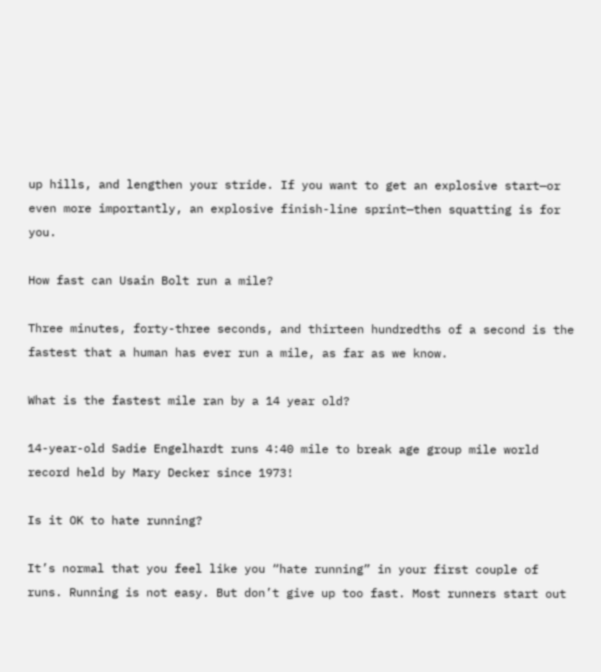up hills, and lengthen your stride. If you want to get an explosive start—or even more importantly, an explosive finish-line sprint—then squatting is for you.

How fast can Usain Bolt run a mile?

Three minutes, forty-three seconds, and thirteen hundredths of a second is the fastest that a human has ever run a mile, as far as we know.

What is the fastest mile ran by a 14 year old?

14-year-old Sadie Engelhardt runs 4:40 mile to break age group mile world record held by Mary Decker since 1973!

Is it OK to hate running?

It’s normal that you feel like you “hate running” in your first couple of runs. Running is not easy. But don’t give up too fast. Most runners start out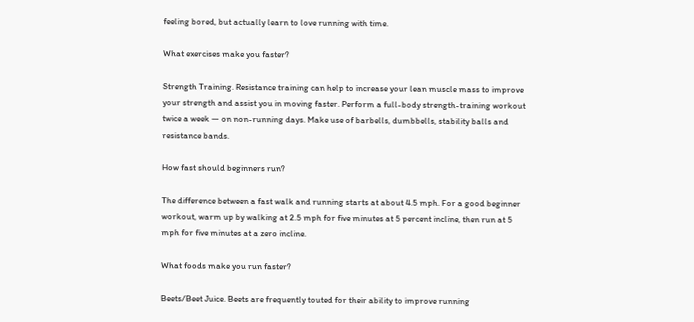feeling bored, but actually learn to love running with time.

What exercises make you faster?

Strength Training. Resistance training can help to increase your lean muscle mass to improve your strength and assist you in moving faster. Perform a full-body strength-training workout twice a week — on non-running days. Make use of barbells, dumbbells, stability balls and resistance bands.

How fast should beginners run?

The difference between a fast walk and running starts at about 4.5 mph. For a good beginner workout, warm up by walking at 2.5 mph for five minutes at 5 percent incline, then run at 5 mph for five minutes at a zero incline.

What foods make you run faster?

Beets/Beet Juice. Beets are frequently touted for their ability to improve running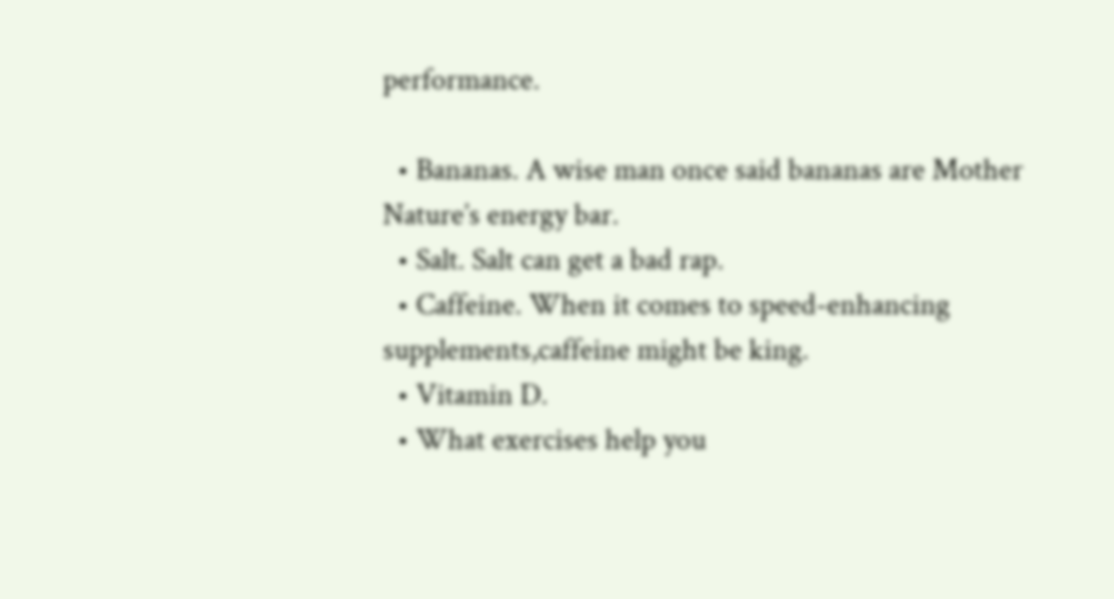performance.

  • Bananas. A wise man once said bananas are Mother Nature’s energy bar.
  • Salt. Salt can get a bad rap.
  • Caffeine. When it comes to speed-enhancing supplements,caffeine might be king.
  • Vitamin D.
  • What exercises help you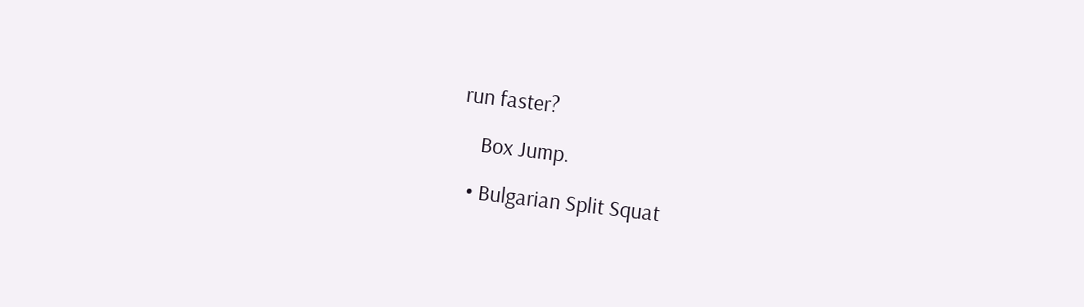run faster?

    Box Jump.

  • Bulgarian Split Squat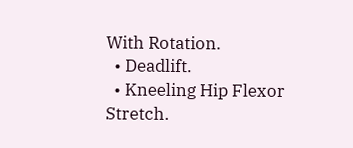With Rotation.
  • Deadlift.
  • Kneeling Hip Flexor Stretch.